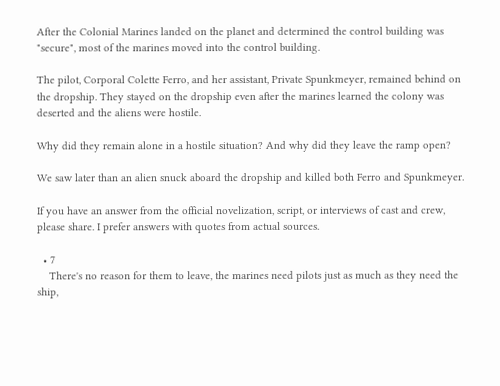After the Colonial Marines landed on the planet and determined the control building was "secure", most of the marines moved into the control building.

The pilot, Corporal Colette Ferro, and her assistant, Private Spunkmeyer, remained behind on the dropship. They stayed on the dropship even after the marines learned the colony was deserted and the aliens were hostile.

Why did they remain alone in a hostile situation? And why did they leave the ramp open?

We saw later than an alien snuck aboard the dropship and killed both Ferro and Spunkmeyer.

If you have an answer from the official novelization, script, or interviews of cast and crew, please share. I prefer answers with quotes from actual sources.

  • 7
    There's no reason for them to leave, the marines need pilots just as much as they need the ship,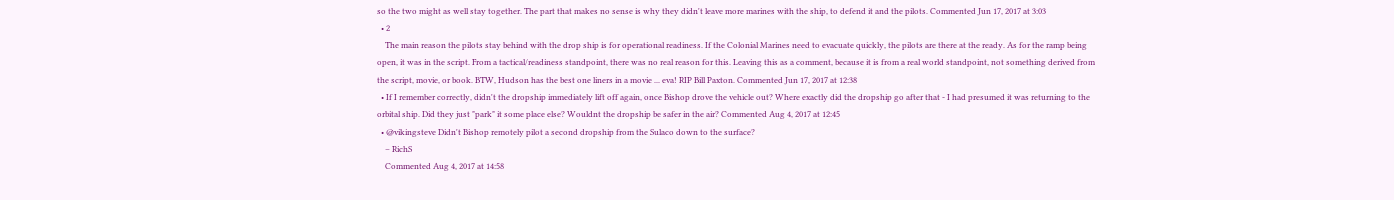so the two might as well stay together. The part that makes no sense is why they didn't leave more marines with the ship, to defend it and the pilots. Commented Jun 17, 2017 at 3:03
  • 2
    The main reason the pilots stay behind with the drop ship is for operational readiness. If the Colonial Marines need to evacuate quickly, the pilots are there at the ready. As for the ramp being open, it was in the script. From a tactical/readiness standpoint, there was no real reason for this. Leaving this as a comment, because it is from a real world standpoint, not something derived from the script, movie, or book. BTW, Hudson has the best one liners in a movie ... eva! RIP Bill Paxton. Commented Jun 17, 2017 at 12:38
  • If I remember correctly, didn't the dropship immediately lift off again, once Bishop drove the vehicle out? Where exactly did the dropship go after that - I had presumed it was returning to the orbital ship. Did they just "park" it some place else? Wouldnt the dropship be safer in the air? Commented Aug 4, 2017 at 12:45
  • @vikingsteve Didn't Bishop remotely pilot a second dropship from the Sulaco down to the surface?
    – RichS
    Commented Aug 4, 2017 at 14:58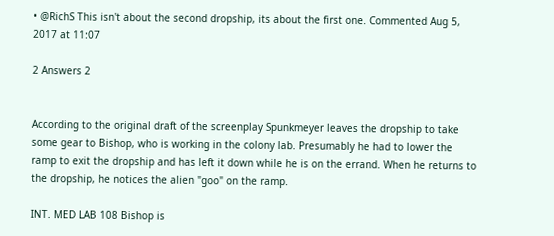• @RichS This isn't about the second dropship, its about the first one. Commented Aug 5, 2017 at 11:07

2 Answers 2


According to the original draft of the screenplay Spunkmeyer leaves the dropship to take some gear to Bishop, who is working in the colony lab. Presumably he had to lower the ramp to exit the dropship and has left it down while he is on the errand. When he returns to the dropship, he notices the alien "goo" on the ramp.

INT. MED LAB 108 Bishop is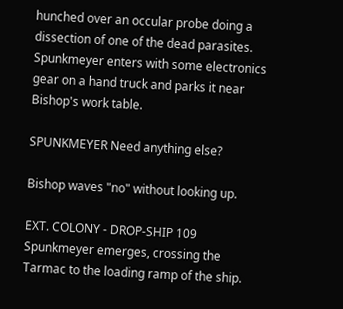hunched over an occular probe doing a dissection of one of the dead parasites. Spunkmeyer enters with some electronics gear on a hand truck and parks it near Bishop's work table.

SPUNKMEYER Need anything else?

Bishop waves "no" without looking up.

EXT. COLONY - DROP-SHIP 109 Spunkmeyer emerges, crossing the Tarmac to the loading ramp of the ship.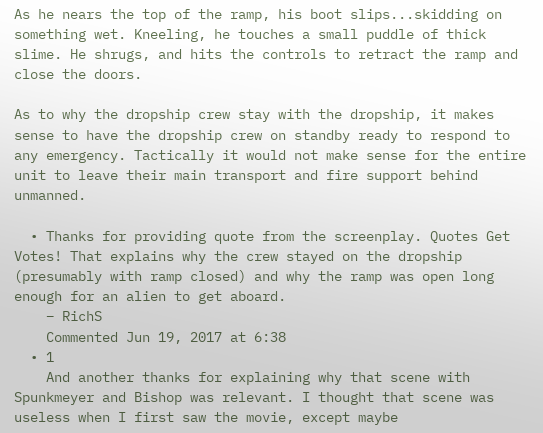As he nears the top of the ramp, his boot slips...skidding on something wet. Kneeling, he touches a small puddle of thick slime. He shrugs, and hits the controls to retract the ramp and close the doors.

As to why the dropship crew stay with the dropship, it makes sense to have the dropship crew on standby ready to respond to any emergency. Tactically it would not make sense for the entire unit to leave their main transport and fire support behind unmanned.

  • Thanks for providing quote from the screenplay. Quotes Get Votes! That explains why the crew stayed on the dropship (presumably with ramp closed) and why the ramp was open long enough for an alien to get aboard.
    – RichS
    Commented Jun 19, 2017 at 6:38
  • 1
    And another thanks for explaining why that scene with Spunkmeyer and Bishop was relevant. I thought that scene was useless when I first saw the movie, except maybe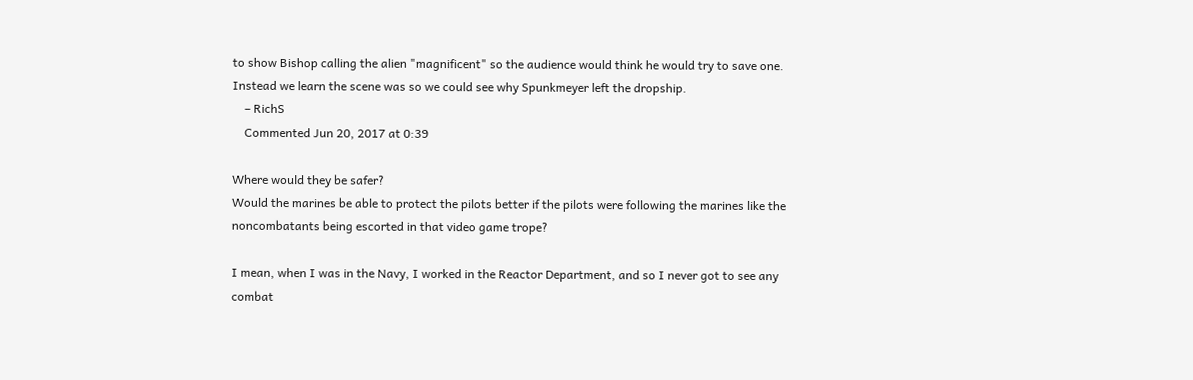to show Bishop calling the alien "magnificent" so the audience would think he would try to save one. Instead we learn the scene was so we could see why Spunkmeyer left the dropship.
    – RichS
    Commented Jun 20, 2017 at 0:39

Where would they be safer?
Would the marines be able to protect the pilots better if the pilots were following the marines like the noncombatants being escorted in that video game trope?

I mean, when I was in the Navy, I worked in the Reactor Department, and so I never got to see any combat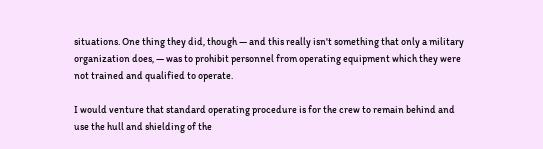situations. One thing they did, though — and this really isn't something that only a military organization does, — was to prohibit personnel from operating equipment which they were not trained and qualified to operate.

I would venture that standard operating procedure is for the crew to remain behind and use the hull and shielding of the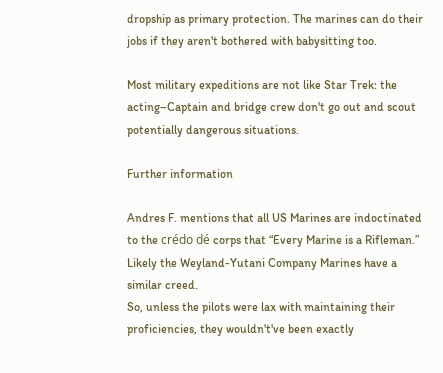dropship as primary protection. The marines can do their jobs if they aren't bothered with babysitting too.

Most military expeditions are not like Star Trek: the acting–Captain and bridge crew don't go out and scout potentially dangerous situations.

Further information

Andres F. mentions that all US Marines are indoctinated to the crédo dé corps that “Every Marine is a Rifleman.” Likely the Weyland-Yutani Company Marines have a similar creed.
So, unless the pilots were lax with maintaining their proficiencies, they wouldn't've been exactly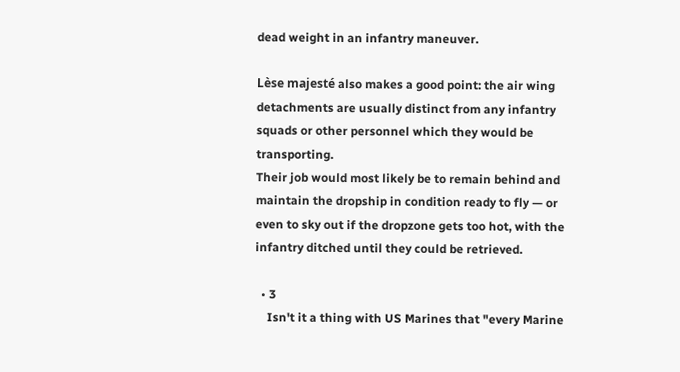dead weight in an infantry maneuver.

Lèse majesté also makes a good point: the air wing detachments are usually distinct from any infantry squads or other personnel which they would be transporting.
Their job would most likely be to remain behind and maintain the dropship in condition ready to fly — or even to sky out if the dropzone gets too hot, with the infantry ditched until they could be retrieved.

  • 3
    Isn't it a thing with US Marines that "every Marine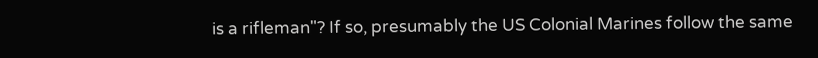is a rifleman"? If so, presumably the US Colonial Marines follow the same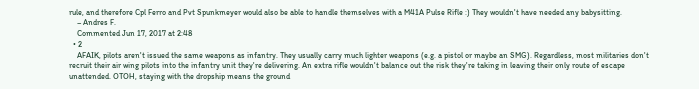rule, and therefore Cpl Ferro and Pvt Spunkmeyer would also be able to handle themselves with a M41A Pulse Rifle :) They wouldn't have needed any babysitting.
    – Andres F.
    Commented Jun 17, 2017 at 2:48
  • 2
    AFAIK, pilots aren't issued the same weapons as infantry. They usually carry much lighter weapons (e.g. a pistol or maybe an SMG). Regardless, most militaries don't recruit their air wing pilots into the infantry unit they're delivering. An extra rifle wouldn't balance out the risk they're taking in leaving their only route of escape unattended. OTOH, staying with the dropship means the ground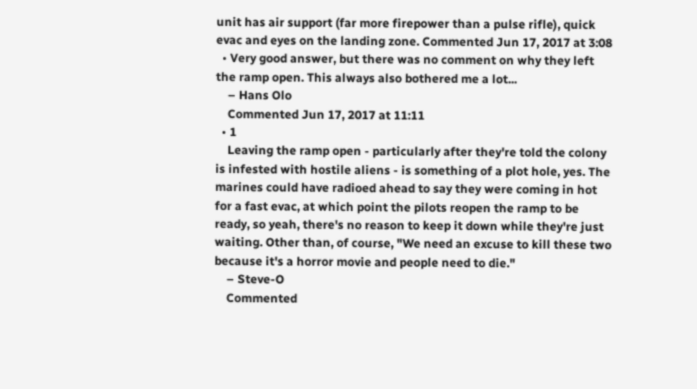unit has air support (far more firepower than a pulse rifle), quick evac and eyes on the landing zone. Commented Jun 17, 2017 at 3:08
  • Very good answer, but there was no comment on why they left the ramp open. This always also bothered me a lot...
    – Hans Olo
    Commented Jun 17, 2017 at 11:11
  • 1
    Leaving the ramp open - particularly after they're told the colony is infested with hostile aliens - is something of a plot hole, yes. The marines could have radioed ahead to say they were coming in hot for a fast evac, at which point the pilots reopen the ramp to be ready, so yeah, there's no reason to keep it down while they're just waiting. Other than, of course, "We need an excuse to kill these two because it's a horror movie and people need to die."
    – Steve-O
    Commented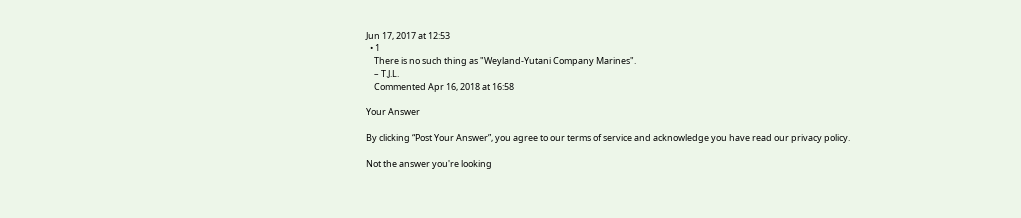Jun 17, 2017 at 12:53
  • 1
    There is no such thing as "Weyland-Yutani Company Marines".
    – T.J.L.
    Commented Apr 16, 2018 at 16:58

Your Answer

By clicking “Post Your Answer”, you agree to our terms of service and acknowledge you have read our privacy policy.

Not the answer you're looking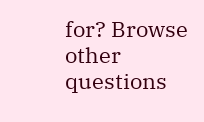for? Browse other questions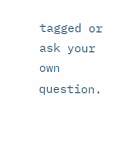tagged or ask your own question.